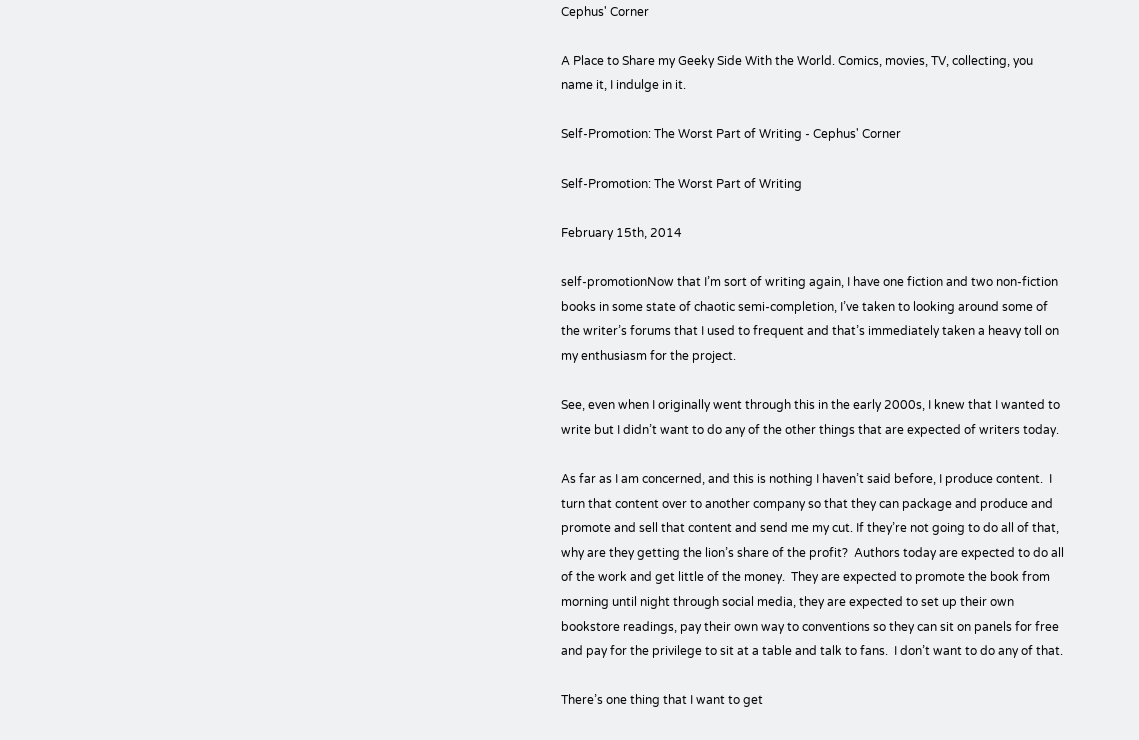Cephus' Corner

A Place to Share my Geeky Side With the World. Comics, movies, TV, collecting, you name it, I indulge in it.

Self-Promotion: The Worst Part of Writing - Cephus' Corner

Self-Promotion: The Worst Part of Writing

February 15th, 2014

self-promotionNow that I’m sort of writing again, I have one fiction and two non-fiction books in some state of chaotic semi-completion, I’ve taken to looking around some of the writer’s forums that I used to frequent and that’s immediately taken a heavy toll on my enthusiasm for the project.

See, even when I originally went through this in the early 2000s, I knew that I wanted to write but I didn’t want to do any of the other things that are expected of writers today.

As far as I am concerned, and this is nothing I haven’t said before, I produce content.  I turn that content over to another company so that they can package and produce and promote and sell that content and send me my cut. If they’re not going to do all of that, why are they getting the lion’s share of the profit?  Authors today are expected to do all of the work and get little of the money.  They are expected to promote the book from morning until night through social media, they are expected to set up their own bookstore readings, pay their own way to conventions so they can sit on panels for free and pay for the privilege to sit at a table and talk to fans.  I don’t want to do any of that.

There’s one thing that I want to get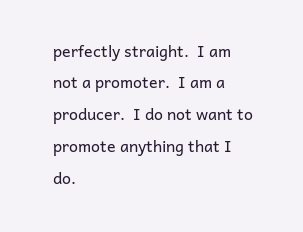perfectly straight.  I am not a promoter.  I am a producer.  I do not want to promote anything that I do.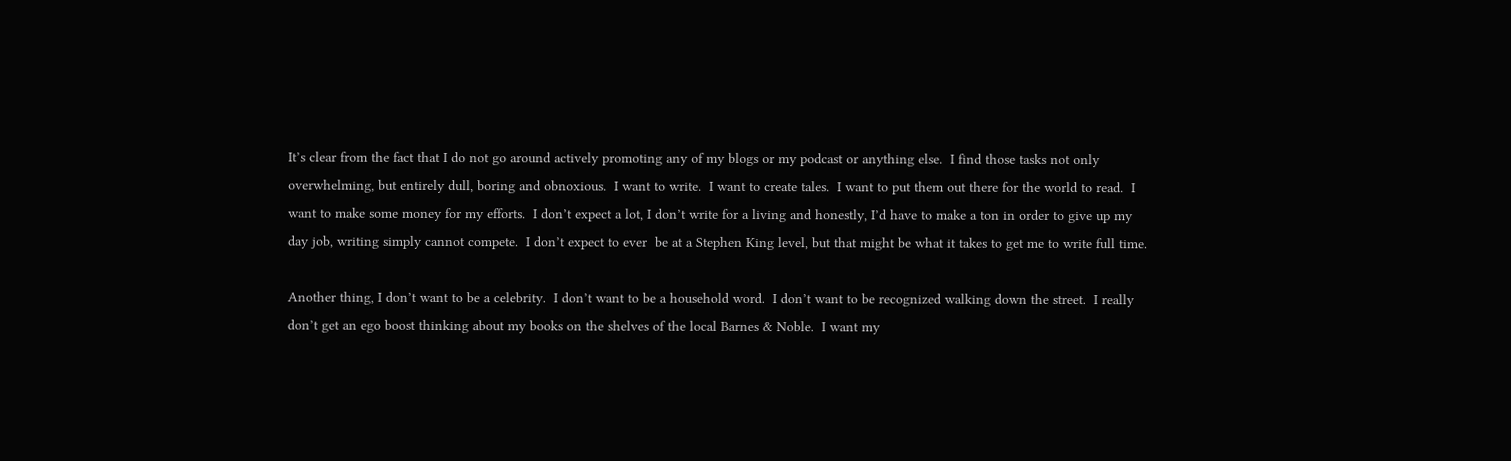It’s clear from the fact that I do not go around actively promoting any of my blogs or my podcast or anything else.  I find those tasks not only overwhelming, but entirely dull, boring and obnoxious.  I want to write.  I want to create tales.  I want to put them out there for the world to read.  I want to make some money for my efforts.  I don’t expect a lot, I don’t write for a living and honestly, I’d have to make a ton in order to give up my day job, writing simply cannot compete.  I don’t expect to ever  be at a Stephen King level, but that might be what it takes to get me to write full time.

Another thing, I don’t want to be a celebrity.  I don’t want to be a household word.  I don’t want to be recognized walking down the street.  I really don’t get an ego boost thinking about my books on the shelves of the local Barnes & Noble.  I want my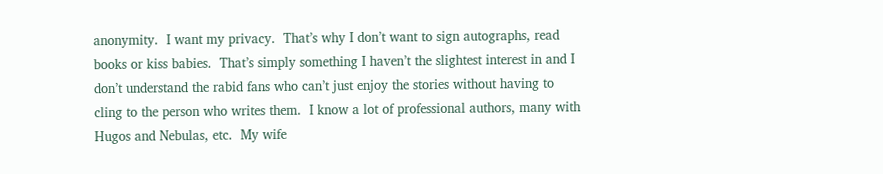anonymity.  I want my privacy.  That’s why I don’t want to sign autographs, read books or kiss babies.  That’s simply something I haven’t the slightest interest in and I don’t understand the rabid fans who can’t just enjoy the stories without having to cling to the person who writes them.  I know a lot of professional authors, many with Hugos and Nebulas, etc.  My wife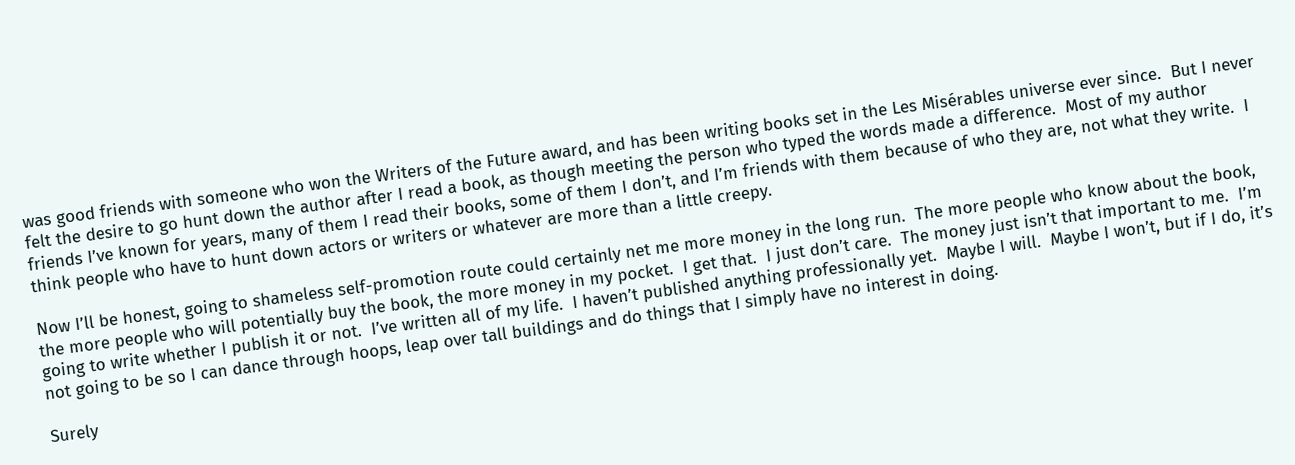was good friends with someone who won the Writers of the Future award, and has been writing books set in the Les Misérables universe ever since.  But I never felt the desire to go hunt down the author after I read a book, as though meeting the person who typed the words made a difference.  Most of my author friends I’ve known for years, many of them I read their books, some of them I don’t, and I’m friends with them because of who they are, not what they write.  I think people who have to hunt down actors or writers or whatever are more than a little creepy.

Now I’ll be honest, going to shameless self-promotion route could certainly net me more money in the long run.  The more people who know about the book, the more people who will potentially buy the book, the more money in my pocket.  I get that.  I just don’t care.  The money just isn’t that important to me.  I’m going to write whether I publish it or not.  I’ve written all of my life.  I haven’t published anything professionally yet.  Maybe I will.  Maybe I won’t, but if I do, it’s not going to be so I can dance through hoops, leap over tall buildings and do things that I simply have no interest in doing.

Surely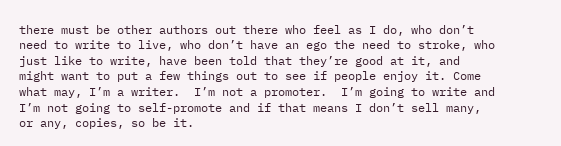there must be other authors out there who feel as I do, who don’t need to write to live, who don’t have an ego the need to stroke, who just like to write, have been told that they’re good at it, and might want to put a few things out to see if people enjoy it. Come what may, I’m a writer.  I’m not a promoter.  I’m going to write and I’m not going to self-promote and if that means I don’t sell many, or any, copies, so be it.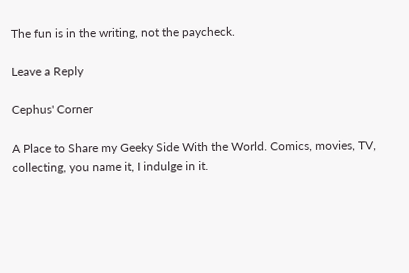The fun is in the writing, not the paycheck.

Leave a Reply

Cephus' Corner

A Place to Share my Geeky Side With the World. Comics, movies, TV, collecting, you name it, I indulge in it.